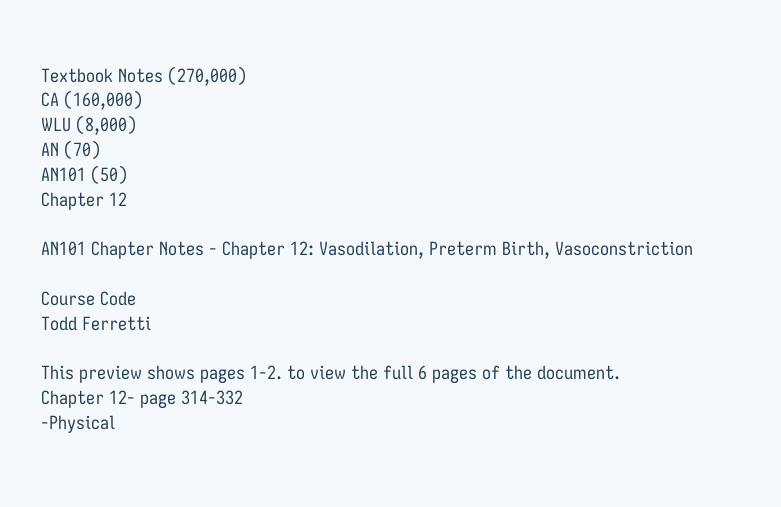Textbook Notes (270,000)
CA (160,000)
WLU (8,000)
AN (70)
AN101 (50)
Chapter 12

AN101 Chapter Notes - Chapter 12: Vasodilation, Preterm Birth, Vasoconstriction

Course Code
Todd Ferretti

This preview shows pages 1-2. to view the full 6 pages of the document.
Chapter 12- page 314-332
-Physical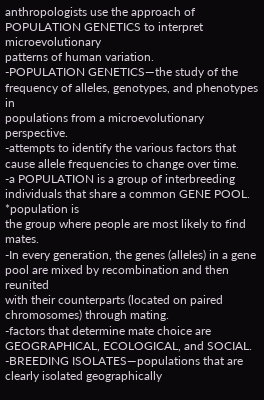anthropologists use the approach of POPULATION GENETICS to interpret microevolutionary
patterns of human variation.
-POPULATION GENETICS—the study of the frequency of alleles, genotypes, and phenotypes in
populations from a microevolutionary perspective.
-attempts to identify the various factors that cause allele frequencies to change over time.
-a POPULATION is a group of interbreeding individuals that share a common GENE POOL. *population is
the group where people are most likely to find mates.
-In every generation, the genes (alleles) in a gene pool are mixed by recombination and then reunited
with their counterparts (located on paired chromosomes) through mating.
-factors that determine mate choice are GEOGRAPHICAL, ECOLOGICAL, and SOCIAL.
-BREEDING ISOLATES—populations that are clearly isolated geographically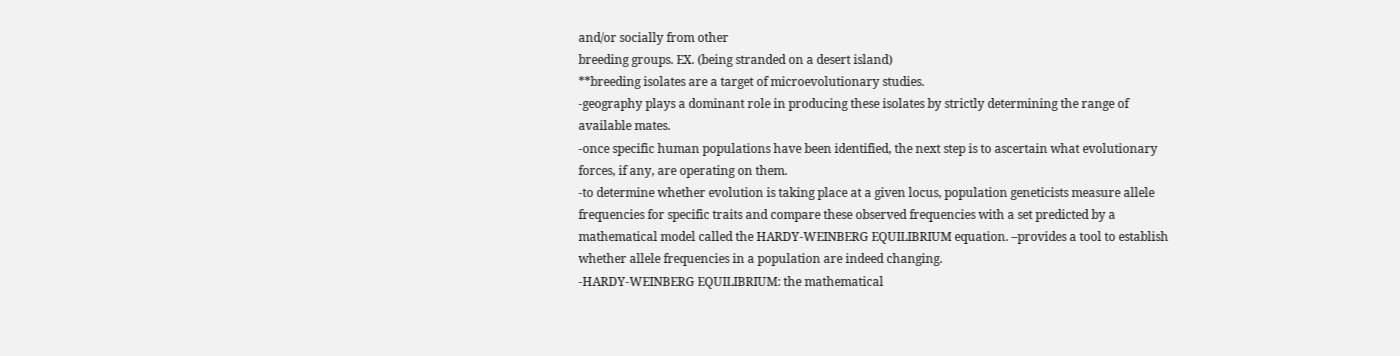and/or socially from other
breeding groups. EX. (being stranded on a desert island)
**breeding isolates are a target of microevolutionary studies.
-geography plays a dominant role in producing these isolates by strictly determining the range of
available mates.
-once specific human populations have been identified, the next step is to ascertain what evolutionary
forces, if any, are operating on them.
-to determine whether evolution is taking place at a given locus, population geneticists measure allele
frequencies for specific traits and compare these observed frequencies with a set predicted by a
mathematical model called the HARDY-WEINBERG EQUILIBRIUM equation. –provides a tool to establish
whether allele frequencies in a population are indeed changing.
-HARDY-WEINBERG EQUILIBRIUM: the mathematical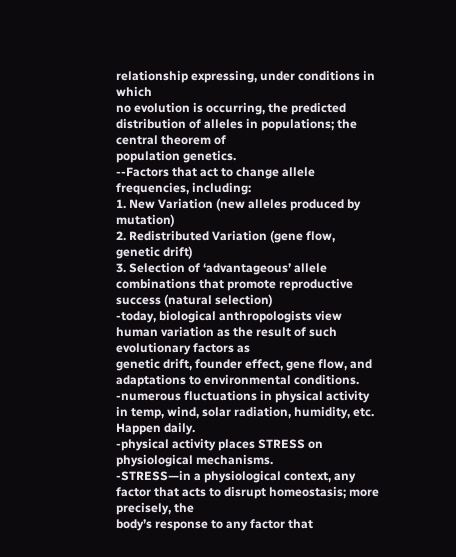relationship expressing, under conditions in which
no evolution is occurring, the predicted distribution of alleles in populations; the central theorem of
population genetics.
--Factors that act to change allele frequencies, including:
1. New Variation (new alleles produced by mutation)
2. Redistributed Variation (gene flow, genetic drift)
3. Selection of ‘advantageous’ allele combinations that promote reproductive success (natural selection)
-today, biological anthropologists view human variation as the result of such evolutionary factors as
genetic drift, founder effect, gene flow, and adaptations to environmental conditions.
-numerous fluctuations in physical activity in temp, wind, solar radiation, humidity, etc. Happen daily.
-physical activity places STRESS on physiological mechanisms.
-STRESS—in a physiological context, any factor that acts to disrupt homeostasis; more precisely, the
body’s response to any factor that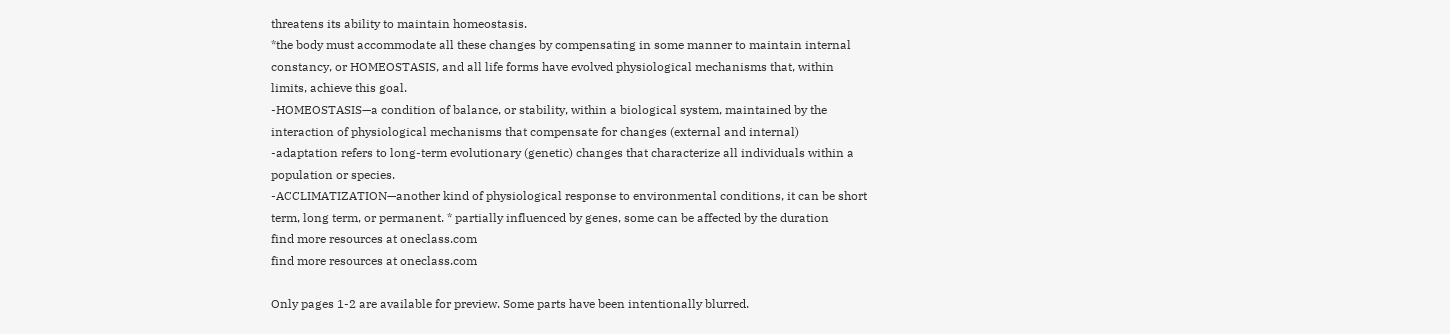threatens its ability to maintain homeostasis.
*the body must accommodate all these changes by compensating in some manner to maintain internal
constancy, or HOMEOSTASIS, and all life forms have evolved physiological mechanisms that, within
limits, achieve this goal.
-HOMEOSTASIS—a condition of balance, or stability, within a biological system, maintained by the
interaction of physiological mechanisms that compensate for changes (external and internal)
-adaptation refers to long-term evolutionary (genetic) changes that characterize all individuals within a
population or species.
-ACCLIMATIZATION—another kind of physiological response to environmental conditions, it can be short
term, long term, or permanent. * partially influenced by genes, some can be affected by the duration
find more resources at oneclass.com
find more resources at oneclass.com

Only pages 1-2 are available for preview. Some parts have been intentionally blurred.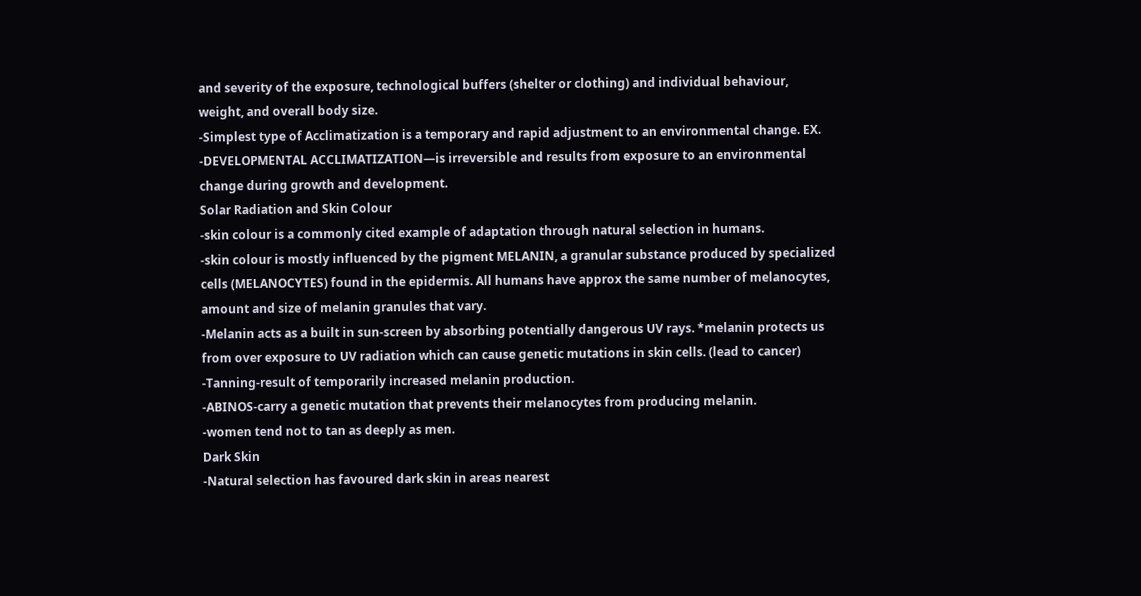and severity of the exposure, technological buffers (shelter or clothing) and individual behaviour,
weight, and overall body size.
-Simplest type of Acclimatization is a temporary and rapid adjustment to an environmental change. EX.
-DEVELOPMENTAL ACCLIMATIZATION—is irreversible and results from exposure to an environmental
change during growth and development.
Solar Radiation and Skin Colour
-skin colour is a commonly cited example of adaptation through natural selection in humans.
-skin colour is mostly influenced by the pigment MELANIN, a granular substance produced by specialized
cells (MELANOCYTES) found in the epidermis. All humans have approx the same number of melanocytes,
amount and size of melanin granules that vary.
-Melanin acts as a built in sun-screen by absorbing potentially dangerous UV rays. *melanin protects us
from over exposure to UV radiation which can cause genetic mutations in skin cells. (lead to cancer)
-Tanning-result of temporarily increased melanin production.
-ABINOS-carry a genetic mutation that prevents their melanocytes from producing melanin.
-women tend not to tan as deeply as men.
Dark Skin
-Natural selection has favoured dark skin in areas nearest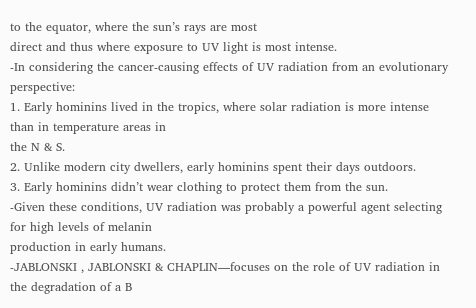to the equator, where the sun’s rays are most
direct and thus where exposure to UV light is most intense.
-In considering the cancer-causing effects of UV radiation from an evolutionary perspective:
1. Early hominins lived in the tropics, where solar radiation is more intense than in temperature areas in
the N & S.
2. Unlike modern city dwellers, early hominins spent their days outdoors.
3. Early hominins didn’t wear clothing to protect them from the sun.
-Given these conditions, UV radiation was probably a powerful agent selecting for high levels of melanin
production in early humans.
-JABLONSKI , JABLONSKI & CHAPLIN—focuses on the role of UV radiation in the degradation of a B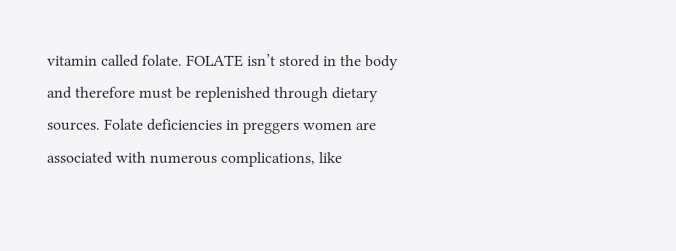vitamin called folate. FOLATE isn’t stored in the body and therefore must be replenished through dietary
sources. Folate deficiencies in preggers women are associated with numerous complications, like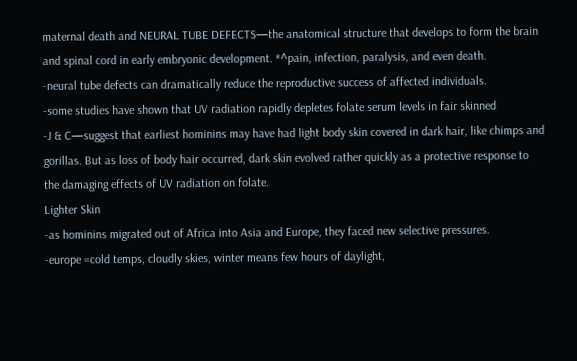maternal death and NEURAL TUBE DEFECTS—the anatomical structure that develops to form the brain
and spinal cord in early embryonic development. *^pain, infection, paralysis, and even death.
-neural tube defects can dramatically reduce the reproductive success of affected individuals.
-some studies have shown that UV radiation rapidly depletes folate serum levels in fair skinned
-J & C—suggest that earliest hominins may have had light body skin covered in dark hair, like chimps and
gorillas. But as loss of body hair occurred, dark skin evolved rather quickly as a protective response to
the damaging effects of UV radiation on folate.
Lighter Skin
-as hominins migrated out of Africa into Asia and Europe, they faced new selective pressures.
-europe =cold temps, cloudly skies, winter means few hours of daylight,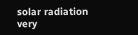solar radiation very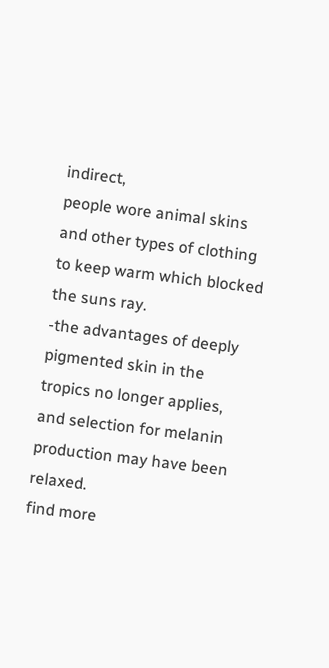indirect,
people wore animal skins and other types of clothing to keep warm which blocked the suns ray.
-the advantages of deeply pigmented skin in the tropics no longer applies, and selection for melanin
production may have been relaxed.
find more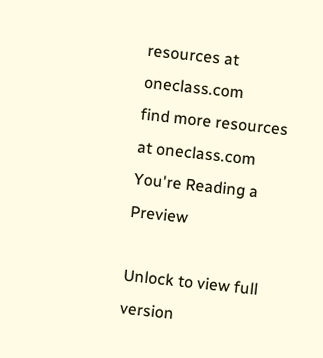resources at oneclass.com
find more resources at oneclass.com
You're Reading a Preview

Unlock to view full version